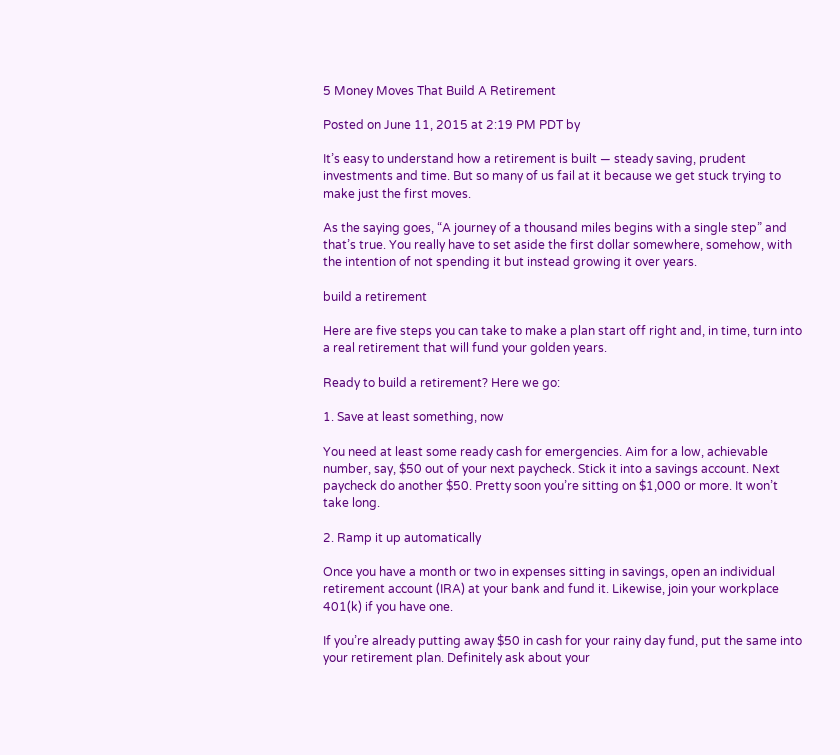5 Money Moves That Build A Retirement

Posted on June 11, 2015 at 2:19 PM PDT by

It’s easy to understand how a retirement is built — steady saving, prudent investments and time. But so many of us fail at it because we get stuck trying to make just the first moves.

As the saying goes, “A journey of a thousand miles begins with a single step” and that’s true. You really have to set aside the first dollar somewhere, somehow, with the intention of not spending it but instead growing it over years.

build a retirement

Here are five steps you can take to make a plan start off right and, in time, turn into a real retirement that will fund your golden years.

Ready to build a retirement? Here we go:

1. Save at least something, now

You need at least some ready cash for emergencies. Aim for a low, achievable number, say, $50 out of your next paycheck. Stick it into a savings account. Next paycheck do another $50. Pretty soon you’re sitting on $1,000 or more. It won’t take long.

2. Ramp it up automatically

Once you have a month or two in expenses sitting in savings, open an individual retirement account (IRA) at your bank and fund it. Likewise, join your workplace 401(k) if you have one.

If you’re already putting away $50 in cash for your rainy day fund, put the same into your retirement plan. Definitely ask about your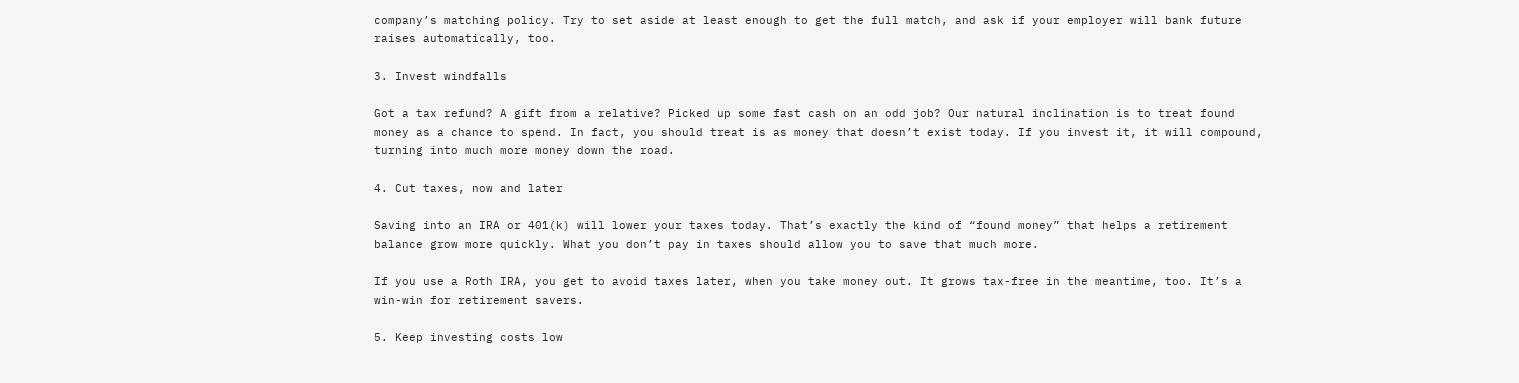company’s matching policy. Try to set aside at least enough to get the full match, and ask if your employer will bank future raises automatically, too.

3. Invest windfalls

Got a tax refund? A gift from a relative? Picked up some fast cash on an odd job? Our natural inclination is to treat found money as a chance to spend. In fact, you should treat is as money that doesn’t exist today. If you invest it, it will compound, turning into much more money down the road.

4. Cut taxes, now and later

Saving into an IRA or 401(k) will lower your taxes today. That’s exactly the kind of “found money” that helps a retirement balance grow more quickly. What you don’t pay in taxes should allow you to save that much more.

If you use a Roth IRA, you get to avoid taxes later, when you take money out. It grows tax-free in the meantime, too. It’s a win-win for retirement savers.

5. Keep investing costs low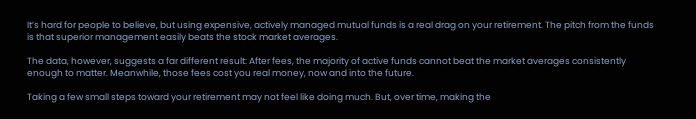It’s hard for people to believe, but using expensive, actively managed mutual funds is a real drag on your retirement. The pitch from the funds is that superior management easily beats the stock market averages.

The data, however, suggests a far different result: After fees, the majority of active funds cannot beat the market averages consistently enough to matter. Meanwhile, those fees cost you real money, now and into the future.

Taking a few small steps toward your retirement may not feel like doing much. But, over time, making the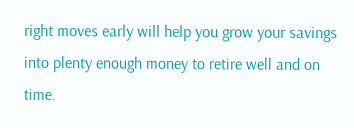right moves early will help you grow your savings into plenty enough money to retire well and on time.